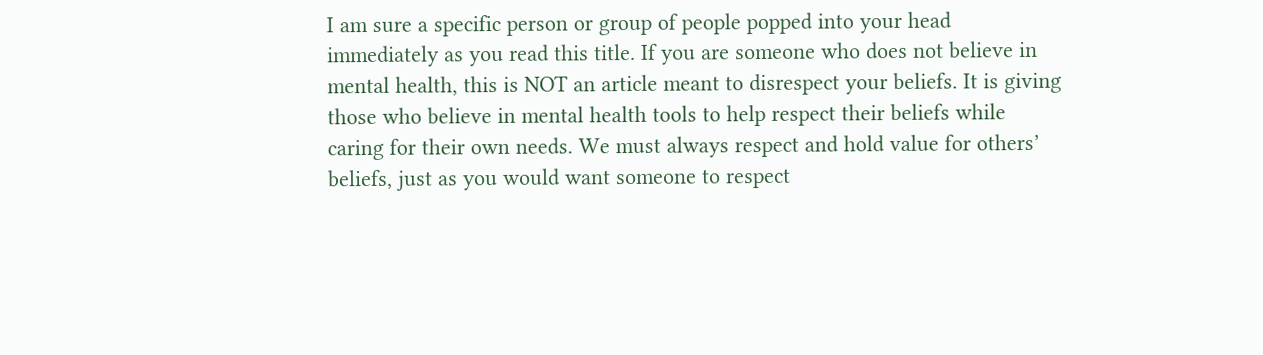I am sure a specific person or group of people popped into your head immediately as you read this title. If you are someone who does not believe in mental health, this is NOT an article meant to disrespect your beliefs. It is giving those who believe in mental health tools to help respect their beliefs while caring for their own needs. We must always respect and hold value for others’ beliefs, just as you would want someone to respect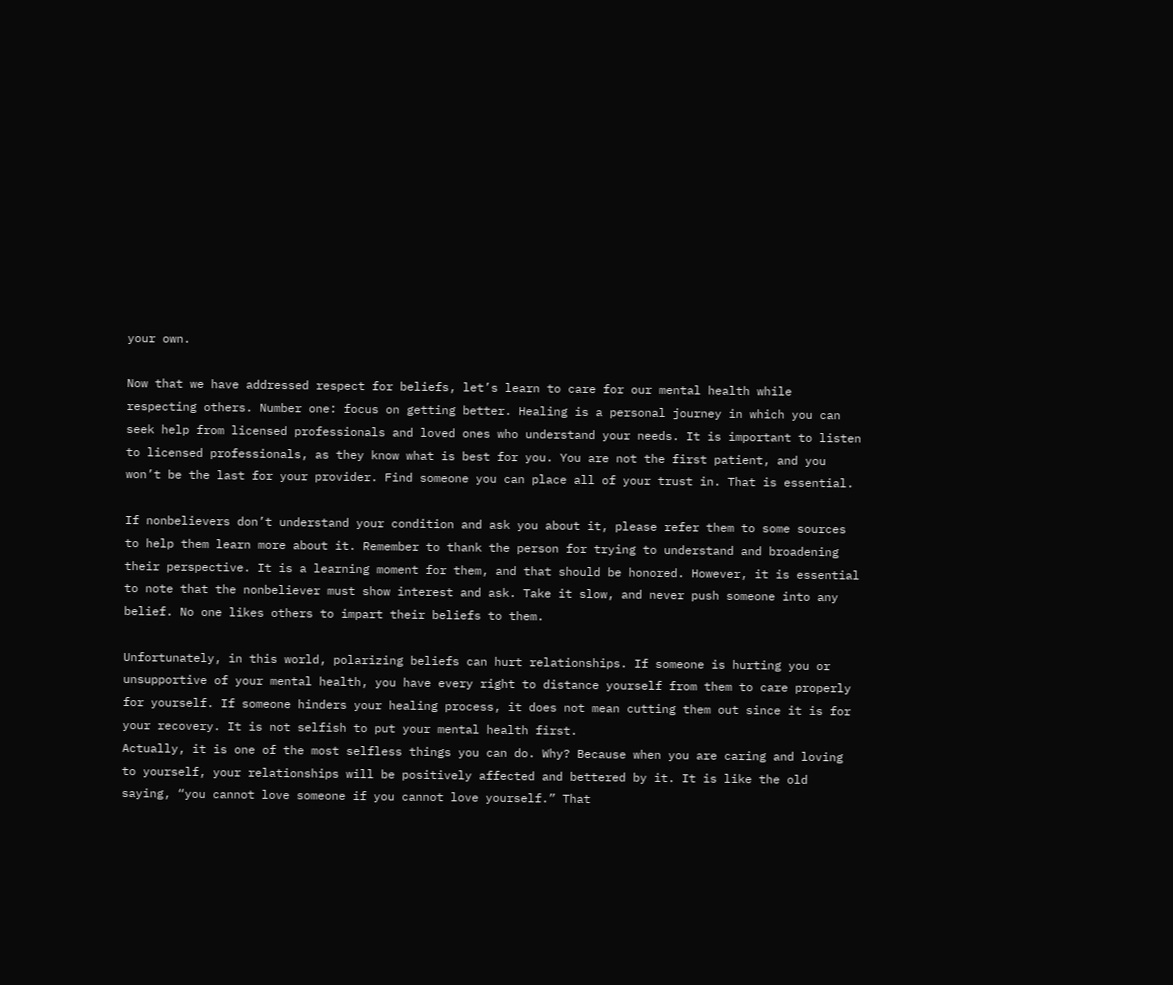your own.

Now that we have addressed respect for beliefs, let’s learn to care for our mental health while respecting others. Number one: focus on getting better. Healing is a personal journey in which you can seek help from licensed professionals and loved ones who understand your needs. It is important to listen to licensed professionals, as they know what is best for you. You are not the first patient, and you won’t be the last for your provider. Find someone you can place all of your trust in. That is essential.

If nonbelievers don’t understand your condition and ask you about it, please refer them to some sources to help them learn more about it. Remember to thank the person for trying to understand and broadening their perspective. It is a learning moment for them, and that should be honored. However, it is essential to note that the nonbeliever must show interest and ask. Take it slow, and never push someone into any belief. No one likes others to impart their beliefs to them.

Unfortunately, in this world, polarizing beliefs can hurt relationships. If someone is hurting you or unsupportive of your mental health, you have every right to distance yourself from them to care properly for yourself. If someone hinders your healing process, it does not mean cutting them out since it is for your recovery. It is not selfish to put your mental health first.
Actually, it is one of the most selfless things you can do. Why? Because when you are caring and loving to yourself, your relationships will be positively affected and bettered by it. It is like the old saying, “you cannot love someone if you cannot love yourself.” That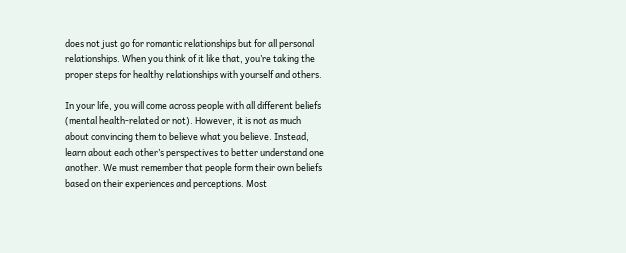does not just go for romantic relationships but for all personal relationships. When you think of it like that, you’re taking the proper steps for healthy relationships with yourself and others.

In your life, you will come across people with all different beliefs (mental health-related or not). However, it is not as much about convincing them to believe what you believe. Instead, learn about each other’s perspectives to better understand one another. We must remember that people form their own beliefs based on their experiences and perceptions. Most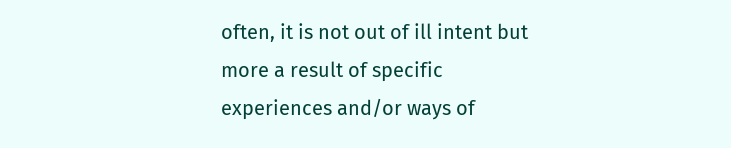often, it is not out of ill intent but more a result of specific experiences and/or ways of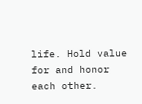life. Hold value for and honor each other.